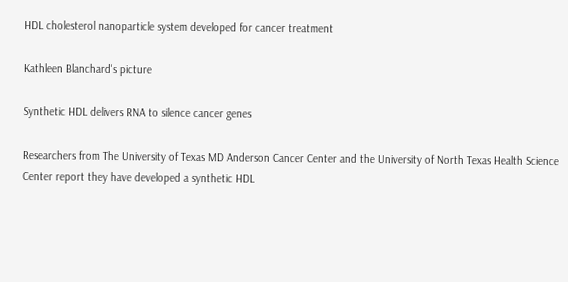HDL cholesterol nanoparticle system developed for cancer treatment

Kathleen Blanchard's picture

Synthetic HDL delivers RNA to silence cancer genes

Researchers from The University of Texas MD Anderson Cancer Center and the University of North Texas Health Science Center report they have developed a synthetic HDL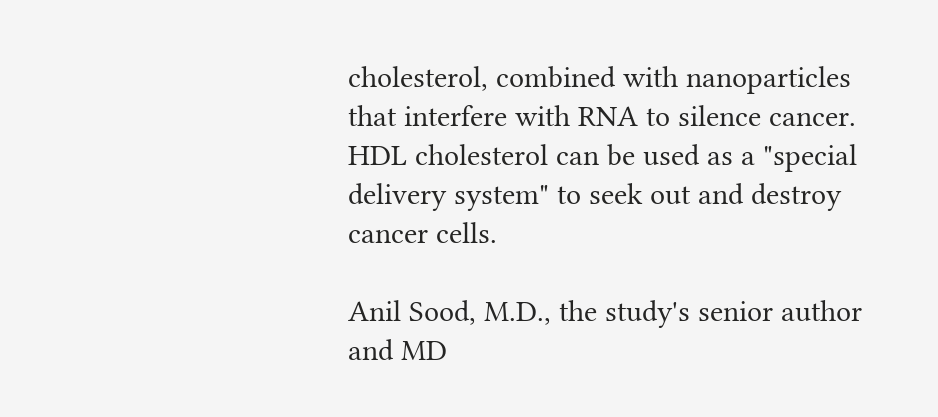cholesterol, combined with nanoparticles that interfere with RNA to silence cancer. HDL cholesterol can be used as a "special delivery system" to seek out and destroy cancer cells.

Anil Sood, M.D., the study's senior author and MD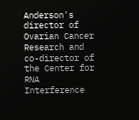Anderson's director of Ovarian Cancer Research and co-director of the Center for RNA Interference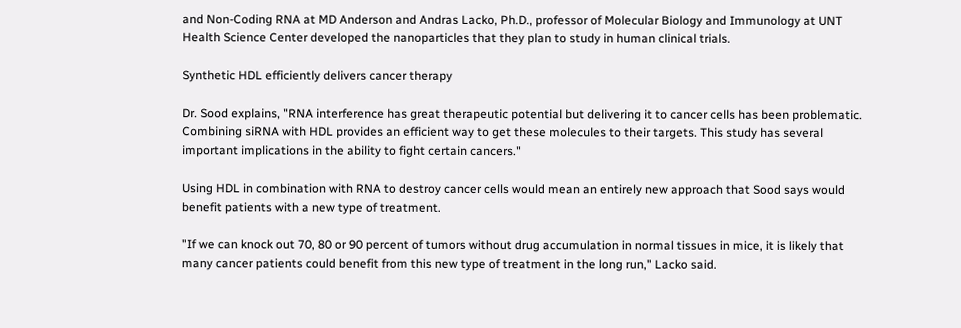and Non-Coding RNA at MD Anderson and Andras Lacko, Ph.D., professor of Molecular Biology and Immunology at UNT Health Science Center developed the nanoparticles that they plan to study in human clinical trials.

Synthetic HDL efficiently delivers cancer therapy

Dr. Sood explains, "RNA interference has great therapeutic potential but delivering it to cancer cells has been problematic. Combining siRNA with HDL provides an efficient way to get these molecules to their targets. This study has several important implications in the ability to fight certain cancers."

Using HDL in combination with RNA to destroy cancer cells would mean an entirely new approach that Sood says would benefit patients with a new type of treatment.

"If we can knock out 70, 80 or 90 percent of tumors without drug accumulation in normal tissues in mice, it is likely that many cancer patients could benefit from this new type of treatment in the long run," Lacko said.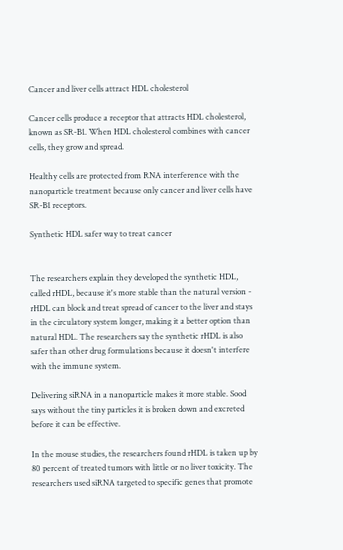Cancer and liver cells attract HDL cholesterol

Cancer cells produce a receptor that attracts HDL cholesterol, known as SR-B1. When HDL cholesterol combines with cancer cells, they grow and spread.

Healthy cells are protected from RNA interference with the nanoparticle treatment because only cancer and liver cells have SR-B1 receptors.

Synthetic HDL safer way to treat cancer


The researchers explain they developed the synthetic HDL, called rHDL, because it's more stable than the natural version - rHDL can block and treat spread of cancer to the liver and stays in the circulatory system longer, making it a better option than natural HDL. The researchers say the synthetic rHDL is also safer than other drug formulations because it doesn't interfere with the immune system.

Delivering siRNA in a nanoparticle makes it more stable. Sood says without the tiny particles it is broken down and excreted before it can be effective.

In the mouse studies, the researchers found rHDL is taken up by 80 percent of treated tumors with little or no liver toxicity. The researchers used siRNA targeted to specific genes that promote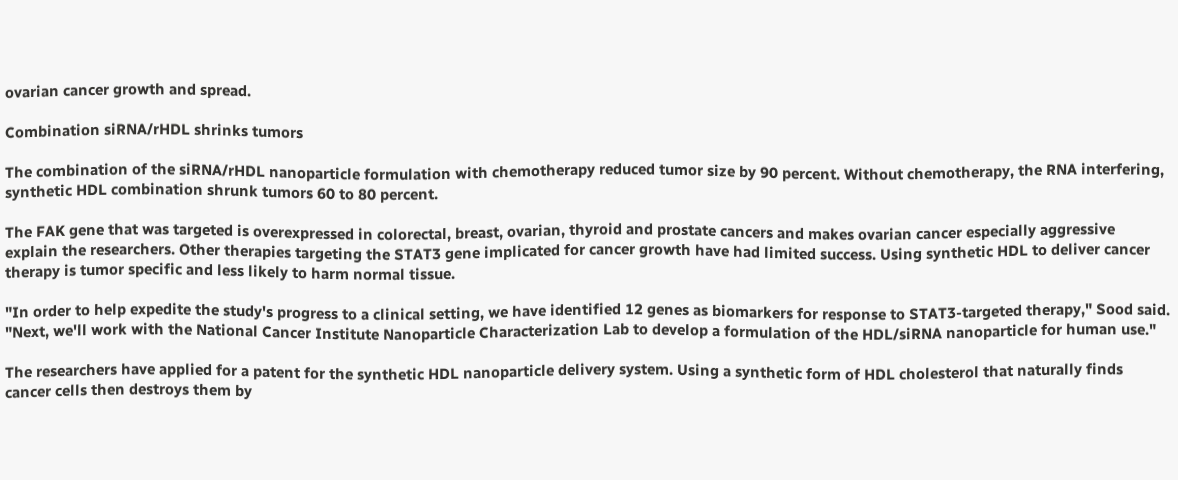ovarian cancer growth and spread.

Combination siRNA/rHDL shrinks tumors

The combination of the siRNA/rHDL nanoparticle formulation with chemotherapy reduced tumor size by 90 percent. Without chemotherapy, the RNA interfering, synthetic HDL combination shrunk tumors 60 to 80 percent.

The FAK gene that was targeted is overexpressed in colorectal, breast, ovarian, thyroid and prostate cancers and makes ovarian cancer especially aggressive explain the researchers. Other therapies targeting the STAT3 gene implicated for cancer growth have had limited success. Using synthetic HDL to deliver cancer therapy is tumor specific and less likely to harm normal tissue.

"In order to help expedite the study's progress to a clinical setting, we have identified 12 genes as biomarkers for response to STAT3-targeted therapy," Sood said. "Next, we'll work with the National Cancer Institute Nanoparticle Characterization Lab to develop a formulation of the HDL/siRNA nanoparticle for human use."

The researchers have applied for a patent for the synthetic HDL nanoparticle delivery system. Using a synthetic form of HDL cholesterol that naturally finds cancer cells then destroys them by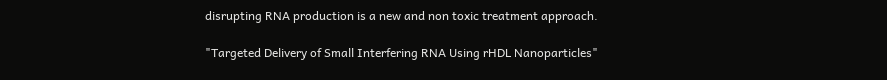disrupting RNA production is a new and non toxic treatment approach.

"Targeted Delivery of Small Interfering RNA Using rHDL Nanoparticles"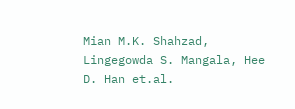Mian M.K. Shahzad, Lingegowda S. Mangala, Hee D. Han et.al.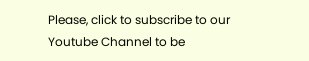Please, click to subscribe to our Youtube Channel to be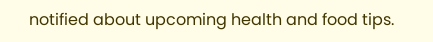notified about upcoming health and food tips.